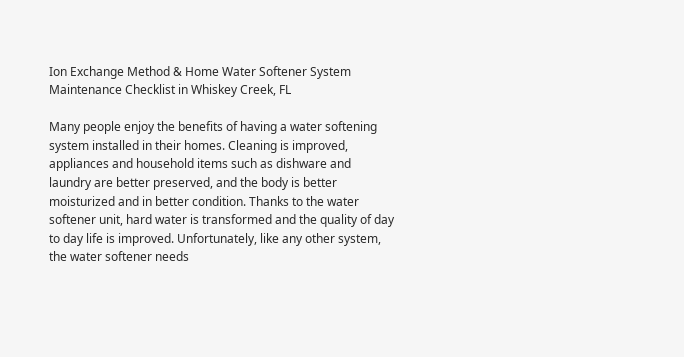Ion Exchange Method & Home Water Softener System Maintenance Checklist in Whiskey Creek, FL

Many people enjoy the benefits of having a water softening system installed in their homes. Cleaning is improved, appliances and household items such as dishware and laundry are better preserved, and the body is better moisturized and in better condition. Thanks to the water softener unit, hard water is transformed and the quality of day to day life is improved. Unfortunately, like any other system, the water softener needs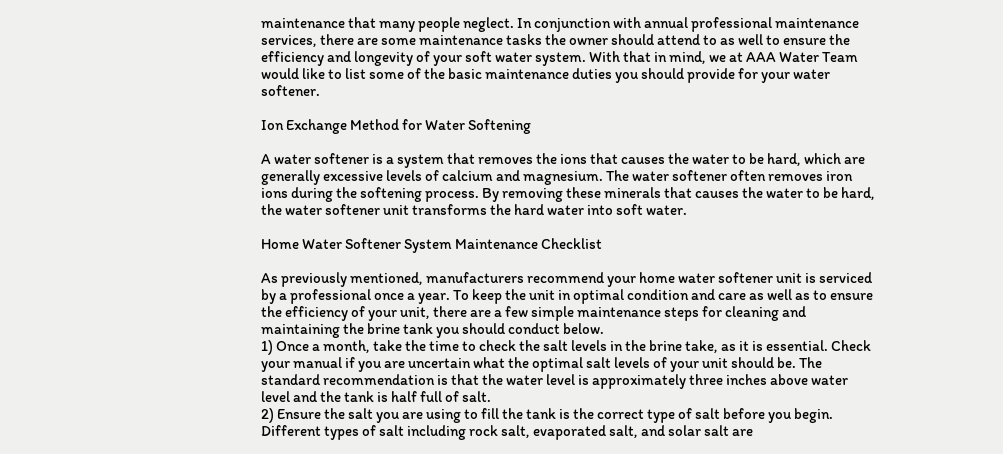maintenance that many people neglect. In conjunction with annual professional maintenance services, there are some maintenance tasks the owner should attend to as well to ensure the efficiency and longevity of your soft water system. With that in mind, we at AAA Water Team would like to list some of the basic maintenance duties you should provide for your water softener.

Ion Exchange Method for Water Softening

A water softener is a system that removes the ions that causes the water to be hard, which are generally excessive levels of calcium and magnesium. The water softener often removes iron ions during the softening process. By removing these minerals that causes the water to be hard, the water softener unit transforms the hard water into soft water.

Home Water Softener System Maintenance Checklist

As previously mentioned, manufacturers recommend your home water softener unit is serviced by a professional once a year. To keep the unit in optimal condition and care as well as to ensure the efficiency of your unit, there are a few simple maintenance steps for cleaning and maintaining the brine tank you should conduct below.
1) Once a month, take the time to check the salt levels in the brine take, as it is essential. Check your manual if you are uncertain what the optimal salt levels of your unit should be. The standard recommendation is that the water level is approximately three inches above water level and the tank is half full of salt.
2) Ensure the salt you are using to fill the tank is the correct type of salt before you begin. Different types of salt including rock salt, evaporated salt, and solar salt are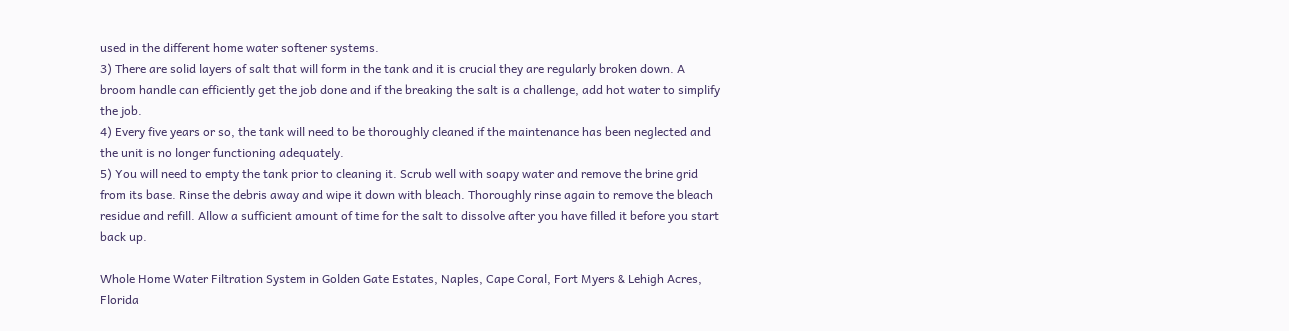used in the different home water softener systems.
3) There are solid layers of salt that will form in the tank and it is crucial they are regularly broken down. A broom handle can efficiently get the job done and if the breaking the salt is a challenge, add hot water to simplify the job.
4) Every five years or so, the tank will need to be thoroughly cleaned if the maintenance has been neglected and the unit is no longer functioning adequately.
5) You will need to empty the tank prior to cleaning it. Scrub well with soapy water and remove the brine grid from its base. Rinse the debris away and wipe it down with bleach. Thoroughly rinse again to remove the bleach residue and refill. Allow a sufficient amount of time for the salt to dissolve after you have filled it before you start back up.

Whole Home Water Filtration System in Golden Gate Estates, Naples, Cape Coral, Fort Myers & Lehigh Acres, Florida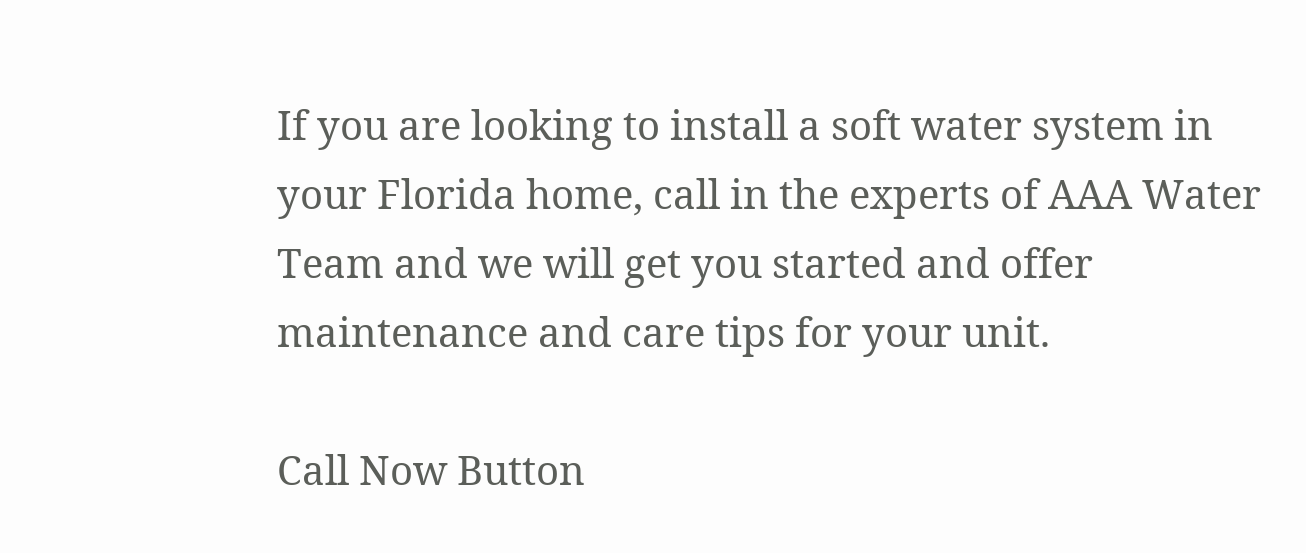If you are looking to install a soft water system in your Florida home, call in the experts of AAA Water Team and we will get you started and offer maintenance and care tips for your unit.

Call Now Button